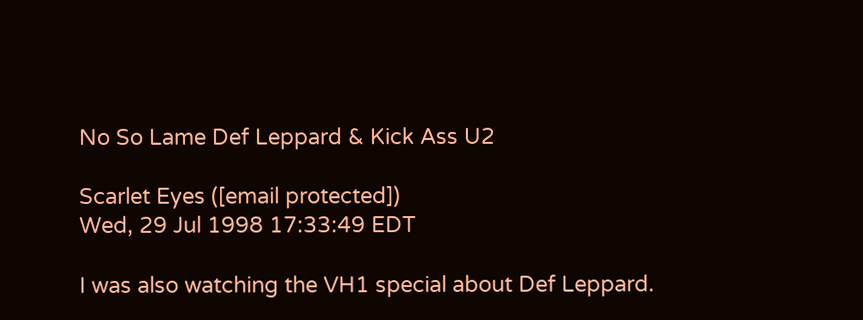No So Lame Def Leppard & Kick Ass U2

Scarlet Eyes ([email protected])
Wed, 29 Jul 1998 17:33:49 EDT

I was also watching the VH1 special about Def Leppard.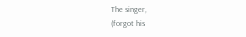The singer,
(forgot his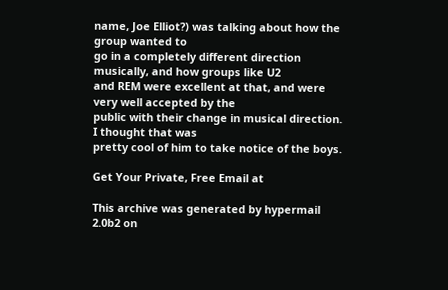name, Joe Elliot?) was talking about how the group wanted to
go in a completely different direction musically, and how groups like U2
and REM were excellent at that, and were very well accepted by the
public with their change in musical direction. I thought that was
pretty cool of him to take notice of the boys.

Get Your Private, Free Email at

This archive was generated by hypermail 2.0b2 on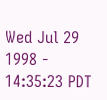Wed Jul 29 1998 - 14:35:23 PDT